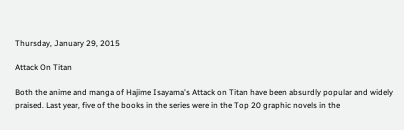Thursday, January 29, 2015

Attack On Titan

Both the anime and manga of Hajime Isayama's Attack on Titan have been absurdly popular and widely praised. Last year, five of the books in the series were in the Top 20 graphic novels in the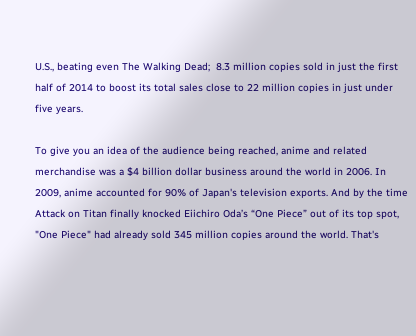U.S., beating even The Walking Dead;  8.3 million copies sold in just the first half of 2014 to boost its total sales close to 22 million copies in just under five years.

To give you an idea of the audience being reached, anime and related merchandise was a $4 billion dollar business around the world in 2006. In 2009, anime accounted for 90% of Japan's television exports. And by the time Attack on Titan finally knocked Eiichiro Oda’s “One Piece” out of its top spot, "One Piece" had already sold 345 million copies around the world. That's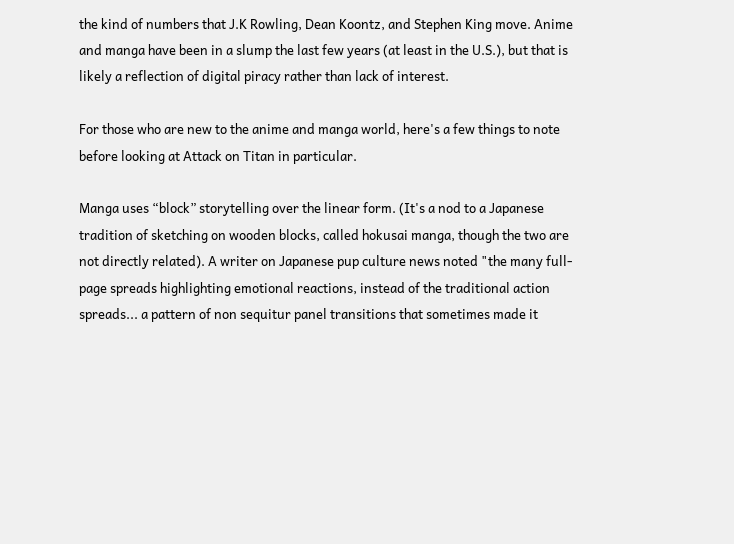the kind of numbers that J.K Rowling, Dean Koontz, and Stephen King move. Anime and manga have been in a slump the last few years (at least in the U.S.), but that is likely a reflection of digital piracy rather than lack of interest.

For those who are new to the anime and manga world, here's a few things to note before looking at Attack on Titan in particular.

Manga uses “block” storytelling over the linear form. (It's a nod to a Japanese tradition of sketching on wooden blocks, called hokusai manga, though the two are not directly related). A writer on Japanese pup culture news noted "the many full-page spreads highlighting emotional reactions, instead of the traditional action spreads... a pattern of non sequitur panel transitions that sometimes made it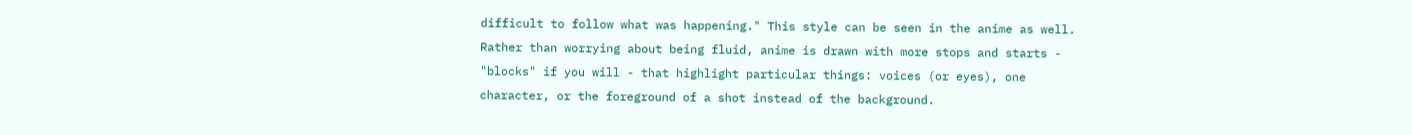difficult to follow what was happening." This style can be seen in the anime as well. Rather than worrying about being fluid, anime is drawn with more stops and starts - "blocks" if you will - that highlight particular things: voices (or eyes), one character, or the foreground of a shot instead of the background.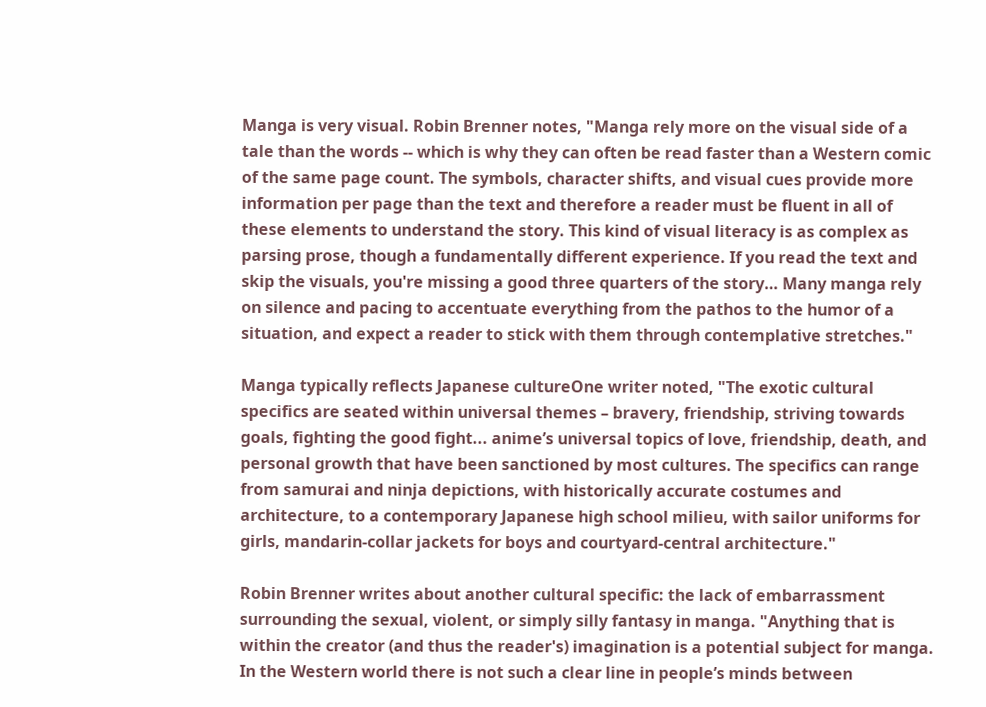Manga is very visual. Robin Brenner notes, "Manga rely more on the visual side of a tale than the words -- which is why they can often be read faster than a Western comic of the same page count. The symbols, character shifts, and visual cues provide more information per page than the text and therefore a reader must be fluent in all of these elements to understand the story. This kind of visual literacy is as complex as parsing prose, though a fundamentally different experience. If you read the text and skip the visuals, you're missing a good three quarters of the story… Many manga rely on silence and pacing to accentuate everything from the pathos to the humor of a situation, and expect a reader to stick with them through contemplative stretches."

Manga typically reflects Japanese cultureOne writer noted, "The exotic cultural specifics are seated within universal themes – bravery, friendship, striving towards goals, fighting the good fight... anime’s universal topics of love, friendship, death, and personal growth that have been sanctioned by most cultures. The specifics can range from samurai and ninja depictions, with historically accurate costumes and architecture, to a contemporary Japanese high school milieu, with sailor uniforms for girls, mandarin-collar jackets for boys and courtyard-central architecture."

Robin Brenner writes about another cultural specific: the lack of embarrassment surrounding the sexual, violent, or simply silly fantasy in manga. "Anything that is within the creator (and thus the reader's) imagination is a potential subject for manga. In the Western world there is not such a clear line in people’s minds between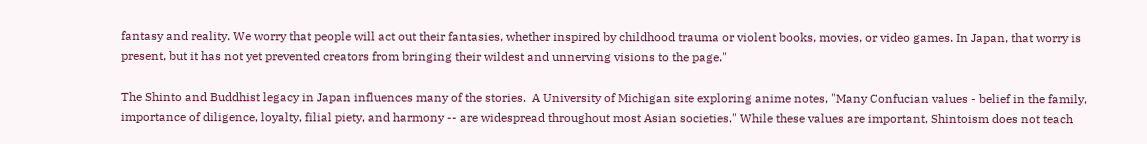fantasy and reality. We worry that people will act out their fantasies, whether inspired by childhood trauma or violent books, movies, or video games. In Japan, that worry is present, but it has not yet prevented creators from bringing their wildest and unnerving visions to the page."

The Shinto and Buddhist legacy in Japan influences many of the stories.  A University of Michigan site exploring anime notes, "Many Confucian values - belief in the family, importance of diligence, loyalty, filial piety, and harmony -- are widespread throughout most Asian societies." While these values are important, Shintoism does not teach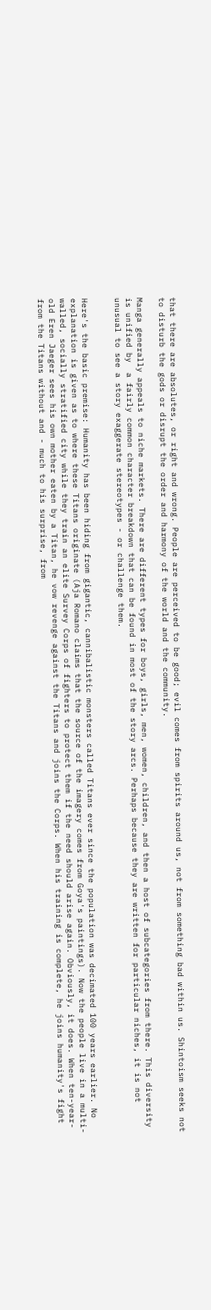that there are absolutes, or right and wrong. People are perceived to be good; evil comes from spirits around us, not from something bad within us. Shintoism seeks not to disturb the gods or disrupt the order and harmony of the world and the community.

Manga generally appeals to niche markets. There are different types for boys, girls, men, women, children, and then a host of subcategories from there. This diversity is unified by  a fairly common character breakdown that can be found in most of the story arcs. Perhaps because they are written for particular niches, it is not unusual to see a story exaggerate stereotypes - or challenge them.


Here's the basic premise: Humanity has been hiding from gigantic, cannibalistic monsters called Titans ever since the population was decimated 100 years earlier. No explanation is given as to where these Titans originate (Aja Romano claims that the source of the imagery comes from Goya's paintings). Now the people live in a multi-walled, socially stratified city while they train an elite Survey Corps of fighters to protect them if the need should arise again. Obviously, it does. When ten-year-old Eren Jaeger sees his own mother eaten by a Titan, he vow revenge against the Titans and joins the Corps. When his training is complete, he joins humanity's fight from the Titans without and - much to his surprise, from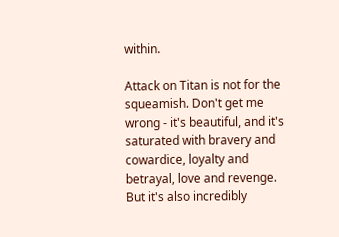within.

Attack on Titan is not for the squeamish. Don't get me wrong - it's beautiful, and it's saturated with bravery and cowardice, loyalty and betrayal, love and revenge. But it's also incredibly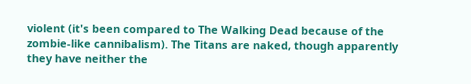violent (it's been compared to The Walking Dead because of the zombie-like cannibalism). The Titans are naked, though apparently they have neither the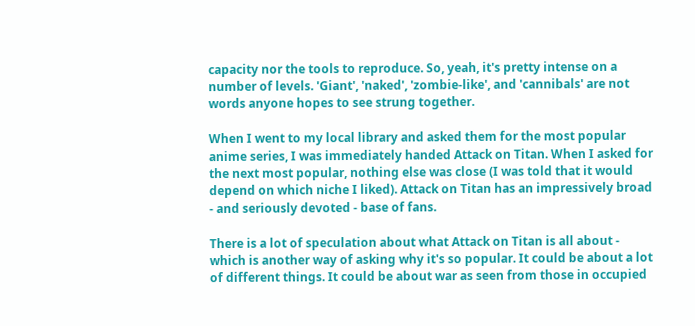capacity nor the tools to reproduce. So, yeah, it's pretty intense on a number of levels. 'Giant', 'naked', 'zombie-like', and 'cannibals' are not words anyone hopes to see strung together.

When I went to my local library and asked them for the most popular anime series, I was immediately handed Attack on Titan. When I asked for the next most popular, nothing else was close (I was told that it would depend on which niche I liked). Attack on Titan has an impressively broad - and seriously devoted - base of fans.

There is a lot of speculation about what Attack on Titan is all about - which is another way of asking why it's so popular. It could be about a lot of different things. It could be about war as seen from those in occupied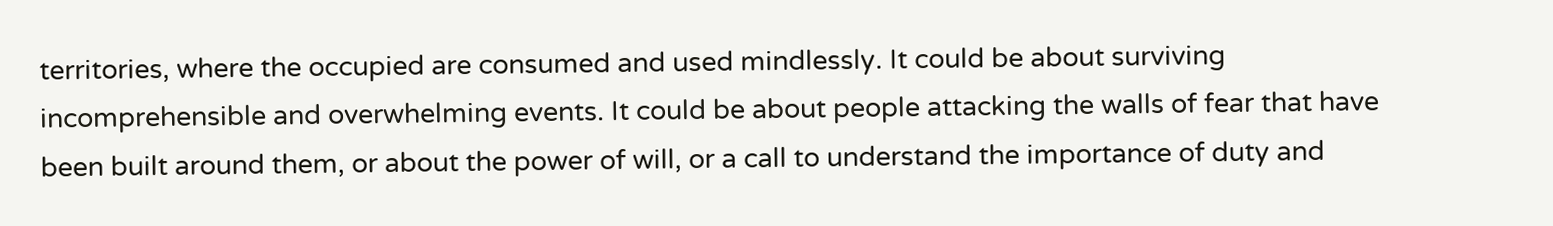territories, where the occupied are consumed and used mindlessly. It could be about surviving incomprehensible and overwhelming events. It could be about people attacking the walls of fear that have been built around them, or about the power of will, or a call to understand the importance of duty and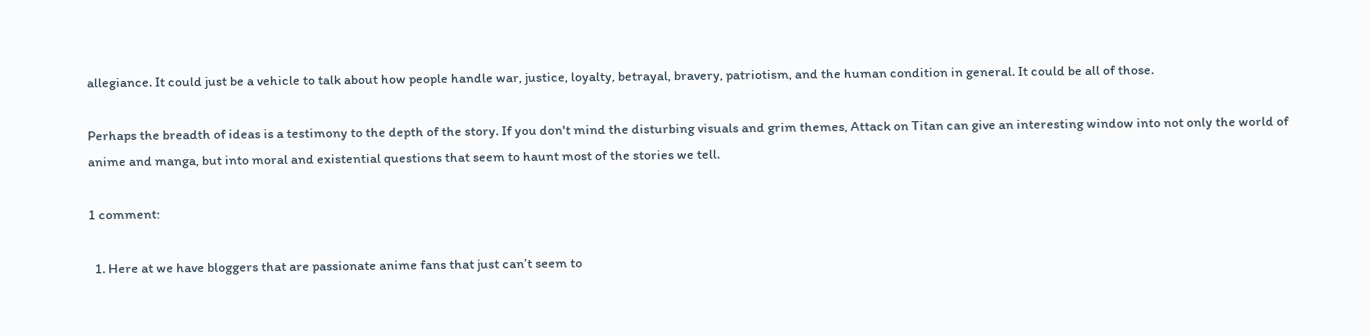allegiance. It could just be a vehicle to talk about how people handle war, justice, loyalty, betrayal, bravery, patriotism, and the human condition in general. It could be all of those.

Perhaps the breadth of ideas is a testimony to the depth of the story. If you don't mind the disturbing visuals and grim themes, Attack on Titan can give an interesting window into not only the world of anime and manga, but into moral and existential questions that seem to haunt most of the stories we tell.

1 comment:

  1. Here at we have bloggers that are passionate anime fans that just can’t seem to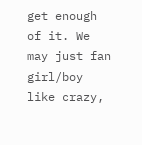get enough of it. We may just fan girl/boy like crazy,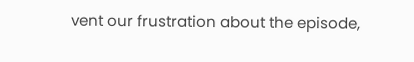vent our frustration about the episode,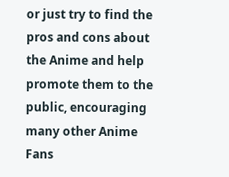or just try to find the pros and cons about the Anime and help promote them to the public, encouraging many other Anime Fans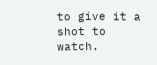to give it a shot to watch.